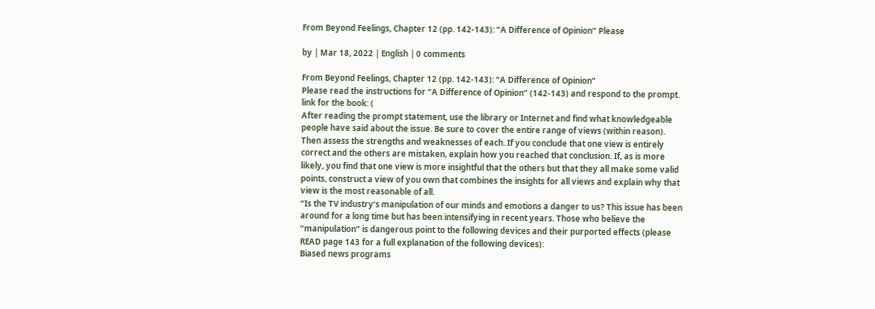From Beyond Feelings, Chapter 12 (pp. 142-143): “A Difference of Opinion” Please

by | Mar 18, 2022 | English | 0 comments

From Beyond Feelings, Chapter 12 (pp. 142-143): “A Difference of Opinion”
Please read the instructions for “A Difference of Opinion” (142-143) and respond to the prompt.
link for the book: (
After reading the prompt statement, use the library or Internet and find what knowledgeable people have said about the issue. Be sure to cover the entire range of views (within reason). Then assess the strengths and weaknesses of each. If you conclude that one view is entirely correct and the others are mistaken, explain how you reached that conclusion. If, as is more likely, you find that one view is more insightful that the others but that they all make some valid points, construct a view of you own that combines the insights for all views and explain why that view is the most reasonable of all.
“Is the TV industry’s manipulation of our minds and emotions a danger to us? This issue has been around for a long time but has been intensifying in recent years. Those who believe the “manipulation” is dangerous point to the following devices and their purported effects (please READ page 143 for a full explanation of the following devices):
Biased news programs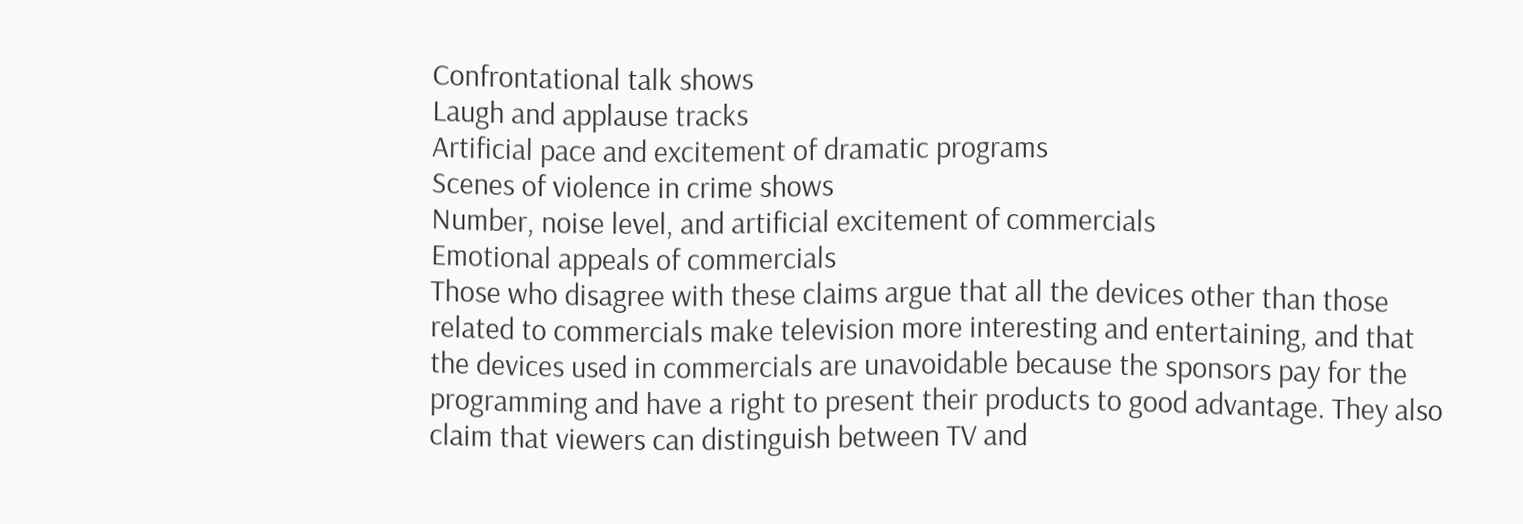Confrontational talk shows
Laugh and applause tracks
Artificial pace and excitement of dramatic programs
Scenes of violence in crime shows
Number, noise level, and artificial excitement of commercials
Emotional appeals of commercials
Those who disagree with these claims argue that all the devices other than those related to commercials make television more interesting and entertaining, and that the devices used in commercials are unavoidable because the sponsors pay for the programming and have a right to present their products to good advantage. They also claim that viewers can distinguish between TV and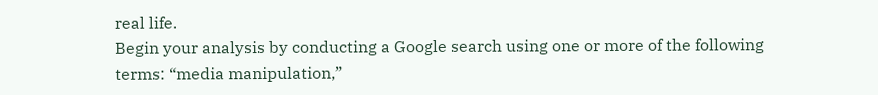real life.
Begin your analysis by conducting a Google search using one or more of the following terms: “media manipulation,”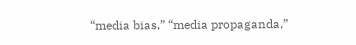“media bias,” “media propaganda,”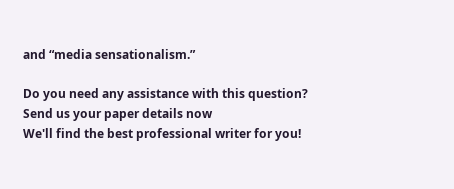and “media sensationalism.”

Do you need any assistance with this question?
Send us your paper details now
We'll find the best professional writer for you!